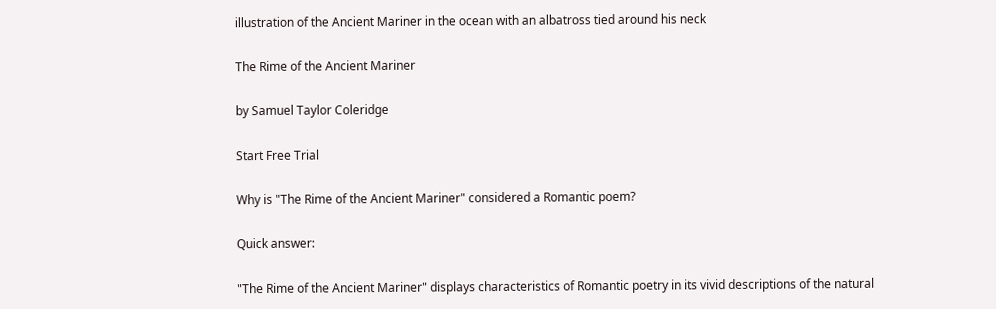illustration of the Ancient Mariner in the ocean with an albatross tied around his neck

The Rime of the Ancient Mariner

by Samuel Taylor Coleridge

Start Free Trial

Why is "The Rime of the Ancient Mariner" considered a Romantic poem?

Quick answer:

"The Rime of the Ancient Mariner" displays characteristics of Romantic poetry in its vivid descriptions of the natural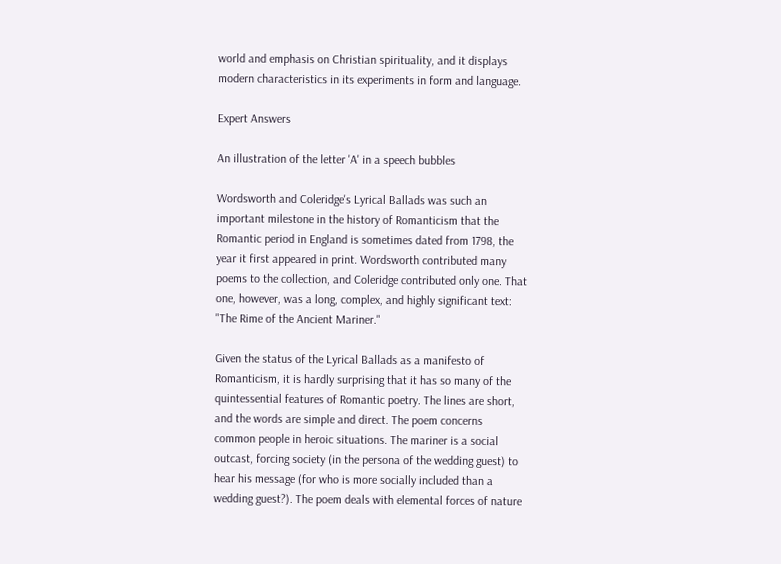world and emphasis on Christian spirituality, and it displays modern characteristics in its experiments in form and language.

Expert Answers

An illustration of the letter 'A' in a speech bubbles

Wordsworth and Coleridge's Lyrical Ballads was such an important milestone in the history of Romanticism that the Romantic period in England is sometimes dated from 1798, the year it first appeared in print. Wordsworth contributed many poems to the collection, and Coleridge contributed only one. That one, however, was a long, complex, and highly significant text: "The Rime of the Ancient Mariner."

Given the status of the Lyrical Ballads as a manifesto of Romanticism, it is hardly surprising that it has so many of the quintessential features of Romantic poetry. The lines are short, and the words are simple and direct. The poem concerns common people in heroic situations. The mariner is a social outcast, forcing society (in the persona of the wedding guest) to hear his message (for who is more socially included than a wedding guest?). The poem deals with elemental forces of nature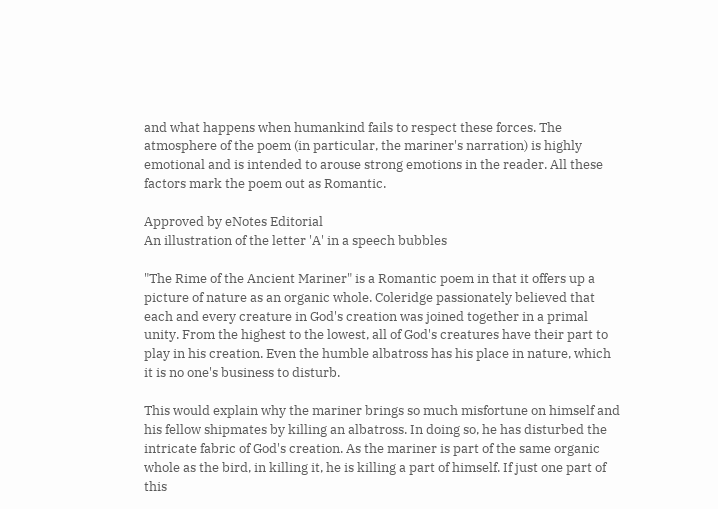and what happens when humankind fails to respect these forces. The atmosphere of the poem (in particular, the mariner's narration) is highly emotional and is intended to arouse strong emotions in the reader. All these factors mark the poem out as Romantic.

Approved by eNotes Editorial
An illustration of the letter 'A' in a speech bubbles

"The Rime of the Ancient Mariner" is a Romantic poem in that it offers up a picture of nature as an organic whole. Coleridge passionately believed that each and every creature in God's creation was joined together in a primal unity. From the highest to the lowest, all of God's creatures have their part to play in his creation. Even the humble albatross has his place in nature, which it is no one's business to disturb.

This would explain why the mariner brings so much misfortune on himself and his fellow shipmates by killing an albatross. In doing so, he has disturbed the intricate fabric of God's creation. As the mariner is part of the same organic whole as the bird, in killing it, he is killing a part of himself. If just one part of this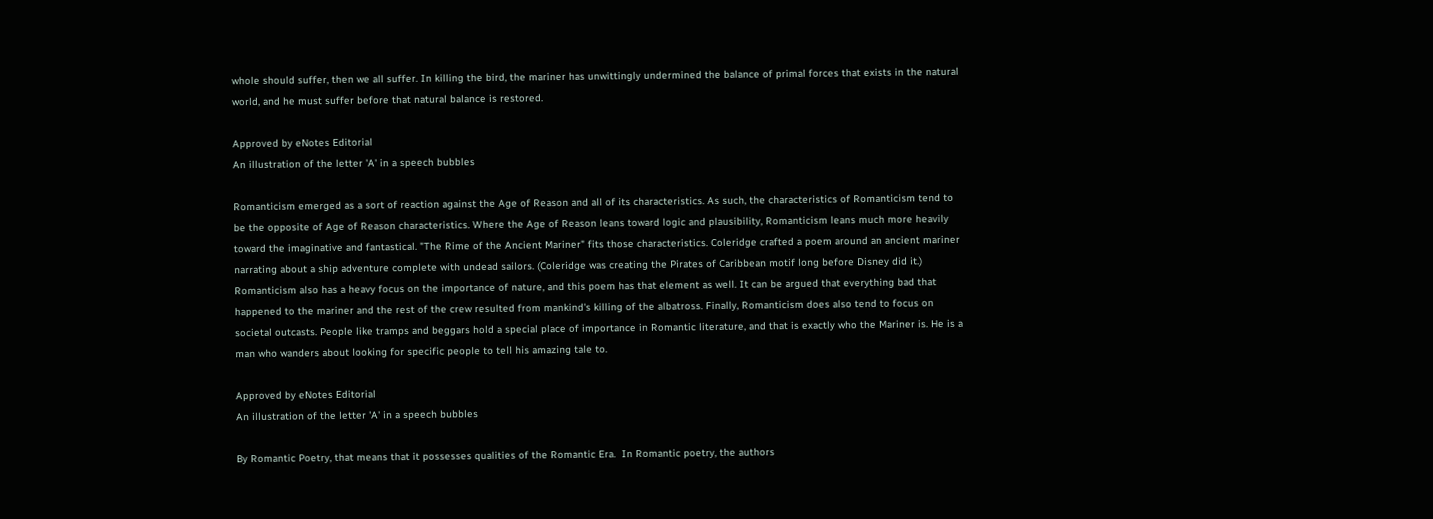whole should suffer, then we all suffer. In killing the bird, the mariner has unwittingly undermined the balance of primal forces that exists in the natural world, and he must suffer before that natural balance is restored.

Approved by eNotes Editorial
An illustration of the letter 'A' in a speech bubbles

Romanticism emerged as a sort of reaction against the Age of Reason and all of its characteristics. As such, the characteristics of Romanticism tend to be the opposite of Age of Reason characteristics. Where the Age of Reason leans toward logic and plausibility, Romanticism leans much more heavily toward the imaginative and fantastical. "The Rime of the Ancient Mariner" fits those characteristics. Coleridge crafted a poem around an ancient mariner narrating about a ship adventure complete with undead sailors. (Coleridge was creating the Pirates of Caribbean motif long before Disney did it.) Romanticism also has a heavy focus on the importance of nature, and this poem has that element as well. It can be argued that everything bad that happened to the mariner and the rest of the crew resulted from mankind's killing of the albatross. Finally, Romanticism does also tend to focus on societal outcasts. People like tramps and beggars hold a special place of importance in Romantic literature, and that is exactly who the Mariner is. He is a man who wanders about looking for specific people to tell his amazing tale to.

Approved by eNotes Editorial
An illustration of the letter 'A' in a speech bubbles

By Romantic Poetry, that means that it possesses qualities of the Romantic Era.  In Romantic poetry, the authors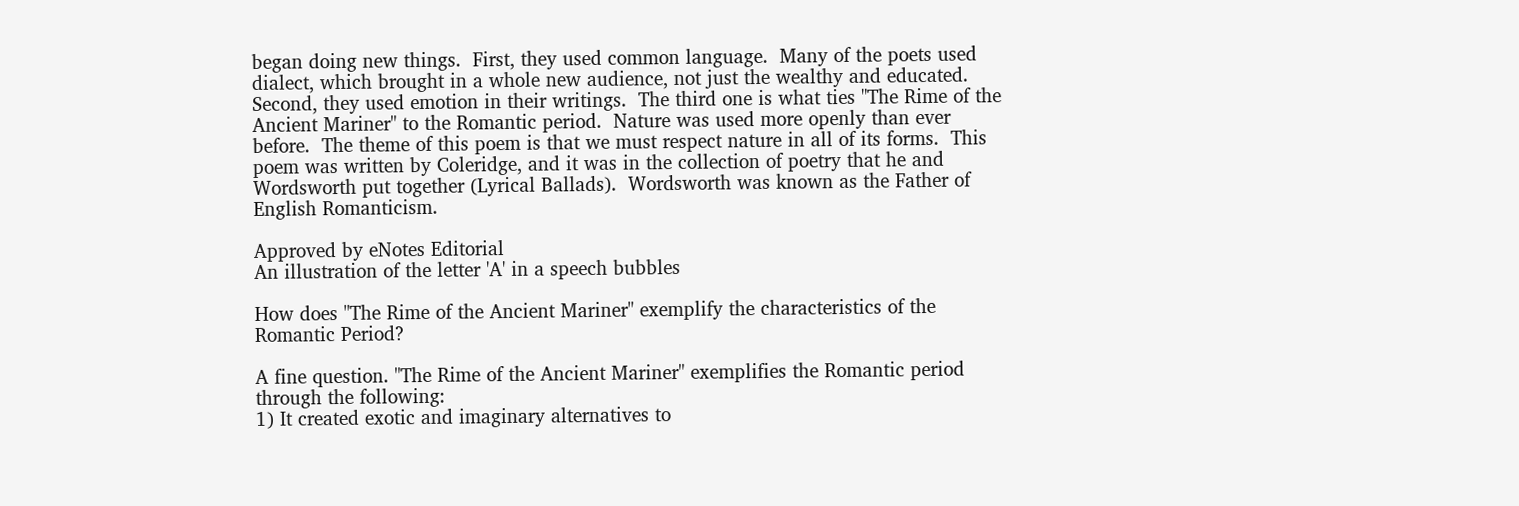began doing new things.  First, they used common language.  Many of the poets used dialect, which brought in a whole new audience, not just the wealthy and educated.  Second, they used emotion in their writings.  The third one is what ties "The Rime of the Ancient Mariner" to the Romantic period.  Nature was used more openly than ever before.  The theme of this poem is that we must respect nature in all of its forms.  This poem was written by Coleridge, and it was in the collection of poetry that he and Wordsworth put together (Lyrical Ballads).  Wordsworth was known as the Father of English Romanticism.

Approved by eNotes Editorial
An illustration of the letter 'A' in a speech bubbles

How does "The Rime of the Ancient Mariner" exemplify the characteristics of the Romantic Period?

A fine question. "The Rime of the Ancient Mariner" exemplifies the Romantic period through the following:
1) It created exotic and imaginary alternatives to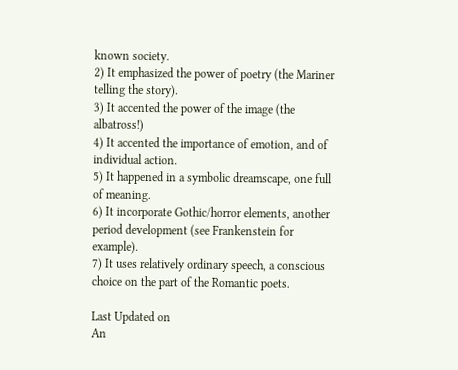known society.
2) It emphasized the power of poetry (the Mariner telling the story).
3) It accented the power of the image (the albatross!)
4) It accented the importance of emotion, and of individual action.
5) It happened in a symbolic dreamscape, one full of meaning.
6) It incorporate Gothic/horror elements, another period development (see Frankenstein for example).
7) It uses relatively ordinary speech, a conscious choice on the part of the Romantic poets.

Last Updated on
An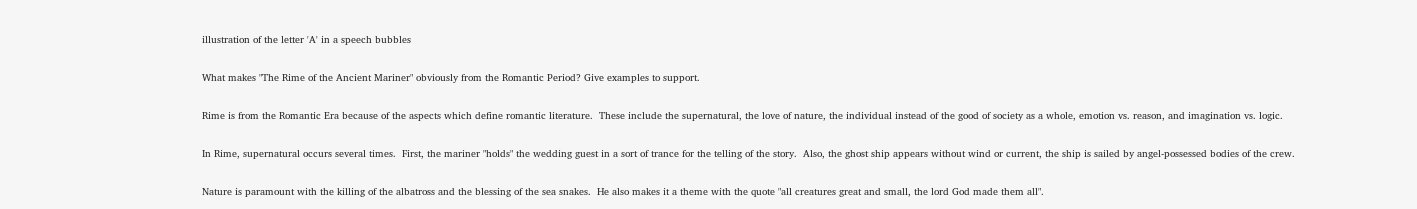illustration of the letter 'A' in a speech bubbles

What makes "The Rime of the Ancient Mariner" obviously from the Romantic Period? Give examples to support.

Rime is from the Romantic Era because of the aspects which define romantic literature.  These include the supernatural, the love of nature, the individual instead of the good of society as a whole, emotion vs. reason, and imagination vs. logic.

In Rime, supernatural occurs several times.  First, the mariner "holds" the wedding guest in a sort of trance for the telling of the story.  Also, the ghost ship appears without wind or current, the ship is sailed by angel-possessed bodies of the crew.

Nature is paramount with the killing of the albatross and the blessing of the sea snakes.  He also makes it a theme with the quote "all creatures great and small, the lord God made them all".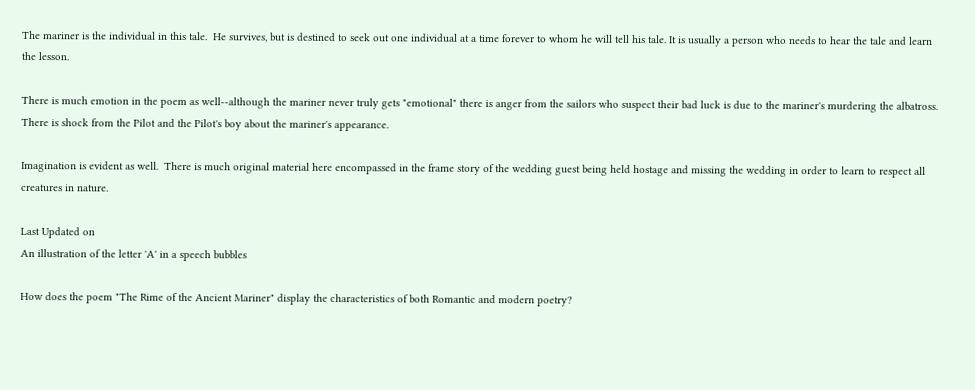The mariner is the individual in this tale.  He survives, but is destined to seek out one individual at a time forever to whom he will tell his tale. It is usually a person who needs to hear the tale and learn the lesson.

There is much emotion in the poem as well--although the mariner never truly gets "emotional" there is anger from the sailors who suspect their bad luck is due to the mariner's murdering the albatross.  There is shock from the Pilot and the Pilot's boy about the mariner's appearance.

Imagination is evident as well.  There is much original material here encompassed in the frame story of the wedding guest being held hostage and missing the wedding in order to learn to respect all creatures in nature.

Last Updated on
An illustration of the letter 'A' in a speech bubbles

How does the poem "The Rime of the Ancient Mariner" display the characteristics of both Romantic and modern poetry?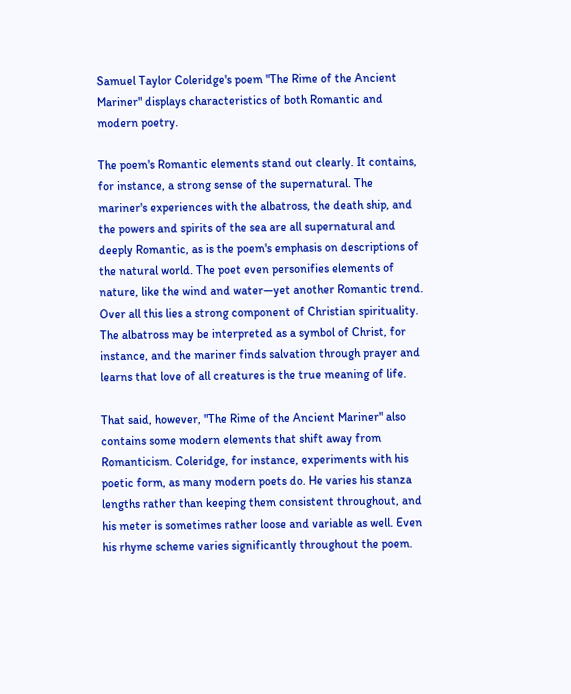Samuel Taylor Coleridge's poem "The Rime of the Ancient Mariner" displays characteristics of both Romantic and modern poetry.

The poem's Romantic elements stand out clearly. It contains, for instance, a strong sense of the supernatural. The mariner's experiences with the albatross, the death ship, and the powers and spirits of the sea are all supernatural and deeply Romantic, as is the poem's emphasis on descriptions of the natural world. The poet even personifies elements of nature, like the wind and water—yet another Romantic trend. Over all this lies a strong component of Christian spirituality. The albatross may be interpreted as a symbol of Christ, for instance, and the mariner finds salvation through prayer and learns that love of all creatures is the true meaning of life.

That said, however, "The Rime of the Ancient Mariner" also contains some modern elements that shift away from Romanticism. Coleridge, for instance, experiments with his poetic form, as many modern poets do. He varies his stanza lengths rather than keeping them consistent throughout, and his meter is sometimes rather loose and variable as well. Even his rhyme scheme varies significantly throughout the poem.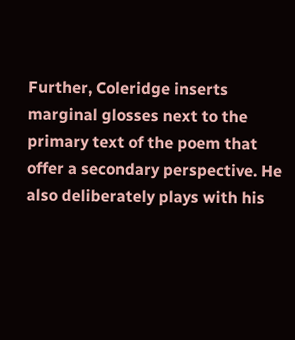Further, Coleridge inserts marginal glosses next to the primary text of the poem that offer a secondary perspective. He also deliberately plays with his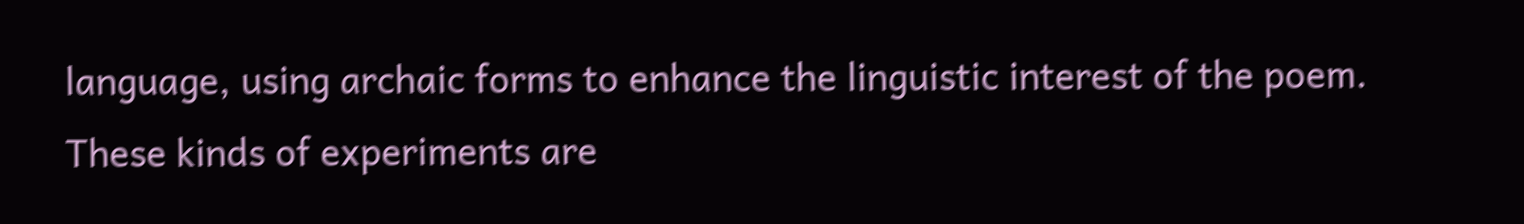language, using archaic forms to enhance the linguistic interest of the poem. These kinds of experiments are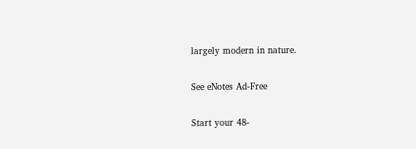largely modern in nature.

See eNotes Ad-Free

Start your 48-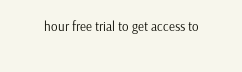hour free trial to get access to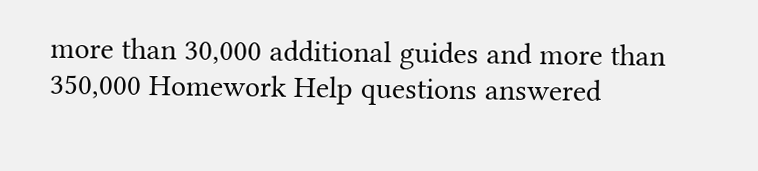more than 30,000 additional guides and more than 350,000 Homework Help questions answered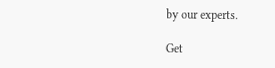by our experts.

Get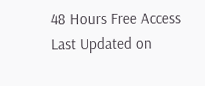48 Hours Free Access
Last Updated on